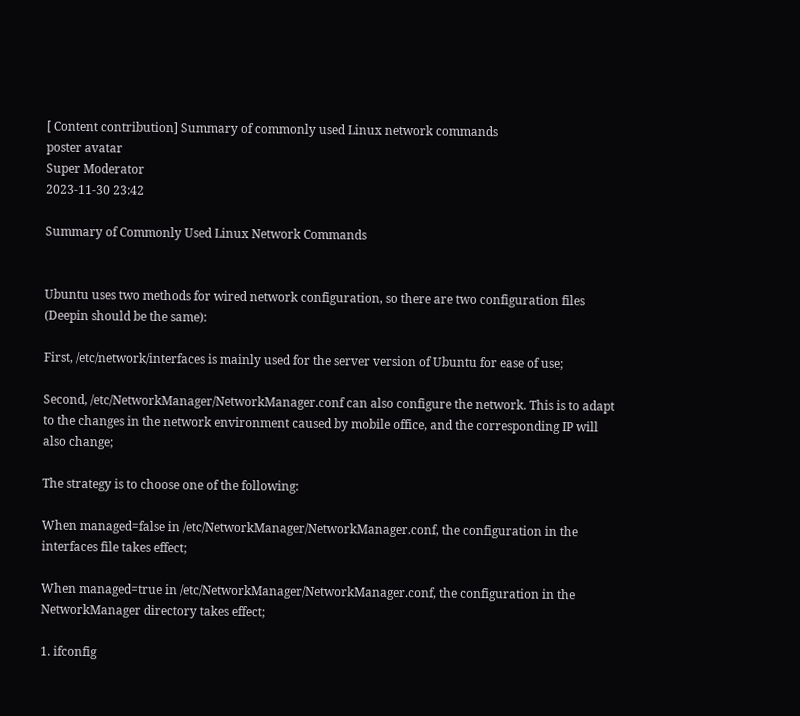[ Content contribution] Summary of commonly used Linux network commands
poster avatar
Super Moderator
2023-11-30 23:42

Summary of Commonly Used Linux Network Commands


Ubuntu uses two methods for wired network configuration, so there are two configuration files (Deepin should be the same):

First, /etc/network/interfaces is mainly used for the server version of Ubuntu for ease of use;

Second, /etc/NetworkManager/NetworkManager.conf can also configure the network. This is to adapt to the changes in the network environment caused by mobile office, and the corresponding IP will also change;

The strategy is to choose one of the following:

When managed=false in /etc/NetworkManager/NetworkManager.conf, the configuration in the interfaces file takes effect;

When managed=true in /etc/NetworkManager/NetworkManager.conf, the configuration in the NetworkManager directory takes effect;

1. ifconfig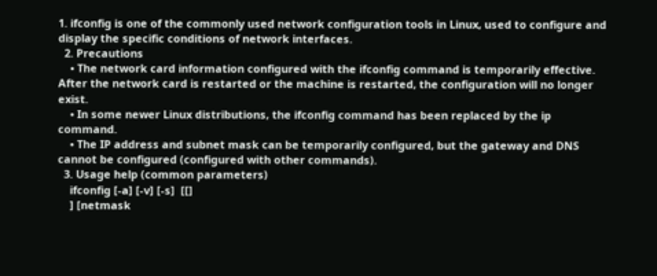1. ifconfig is one of the commonly used network configuration tools in Linux, used to configure and display the specific conditions of network interfaces.
  2. Precautions
    • The network card information configured with the ifconfig command is temporarily effective. After the network card is restarted or the machine is restarted, the configuration will no longer exist.
    • In some newer Linux distributions, the ifconfig command has been replaced by the ip command.
    • The IP address and subnet mask can be temporarily configured, but the gateway and DNS cannot be configured (configured with other commands).
  3. Usage help (common parameters)
    ifconfig [-a] [-v] [-s]  [[]
    ] [netmask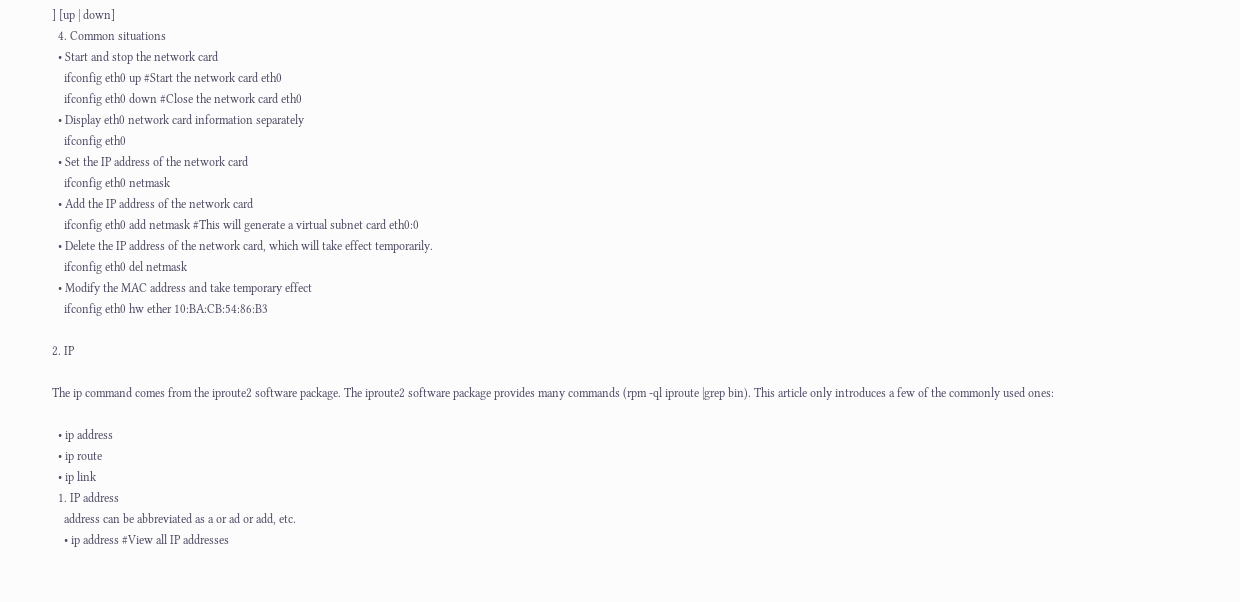] [up | down]
  4. Common situations
  • Start and stop the network card
    ifconfig eth0 up #Start the network card eth0
    ifconfig eth0 down #Close the network card eth0
  • Display eth0 network card information separately
    ifconfig eth0
  • Set the IP address of the network card
    ifconfig eth0 netmask
  • Add the IP address of the network card
    ifconfig eth0 add netmask #This will generate a virtual subnet card eth0:0
  • Delete the IP address of the network card, which will take effect temporarily.
    ifconfig eth0 del netmask
  • Modify the MAC address and take temporary effect
    ifconfig eth0 hw ether 10:BA:CB:54:86:B3

2. IP

The ip command comes from the iproute2 software package. The iproute2 software package provides many commands (rpm -ql iproute |grep bin). This article only introduces a few of the commonly used ones:

  • ip address
  • ip route
  • ip link
  1. IP address
    address can be abbreviated as a or ad or add, etc.
    • ip address #View all IP addresses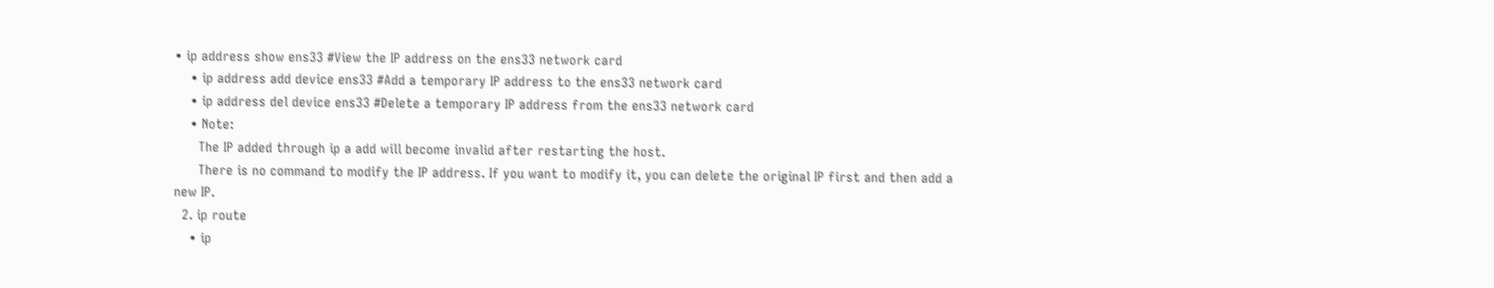• ip address show ens33 #View the IP address on the ens33 network card
    • ip address add device ens33 #Add a temporary IP address to the ens33 network card
    • ip address del device ens33 #Delete a temporary IP address from the ens33 network card
    • Note:
      The IP added through ip a add will become invalid after restarting the host.
      There is no command to modify the IP address. If you want to modify it, you can delete the original IP first and then add a new IP.
  2. ip route
    • ip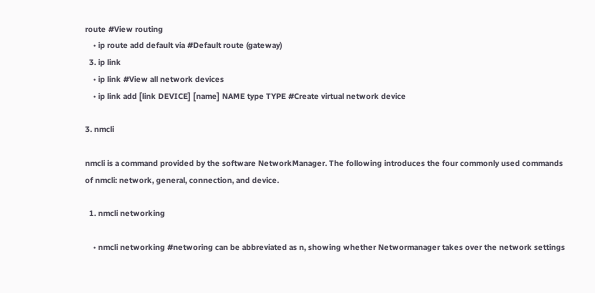route #View routing
    • ip route add default via #Default route (gateway)
  3. ip link
    • ip link #View all network devices
    • ip link add [link DEVICE] [name] NAME type TYPE #Create virtual network device

3. nmcli

nmcli is a command provided by the software NetworkManager. The following introduces the four commonly used commands of nmcli: network, general, connection, and device.

  1. nmcli networking

    • nmcli networking #networing can be abbreviated as n, showing whether Networmanager takes over the network settings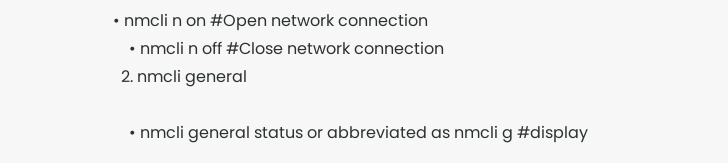• nmcli n on #Open network connection
    • nmcli n off #Close network connection
  2. nmcli general

    • nmcli general status or abbreviated as nmcli g #display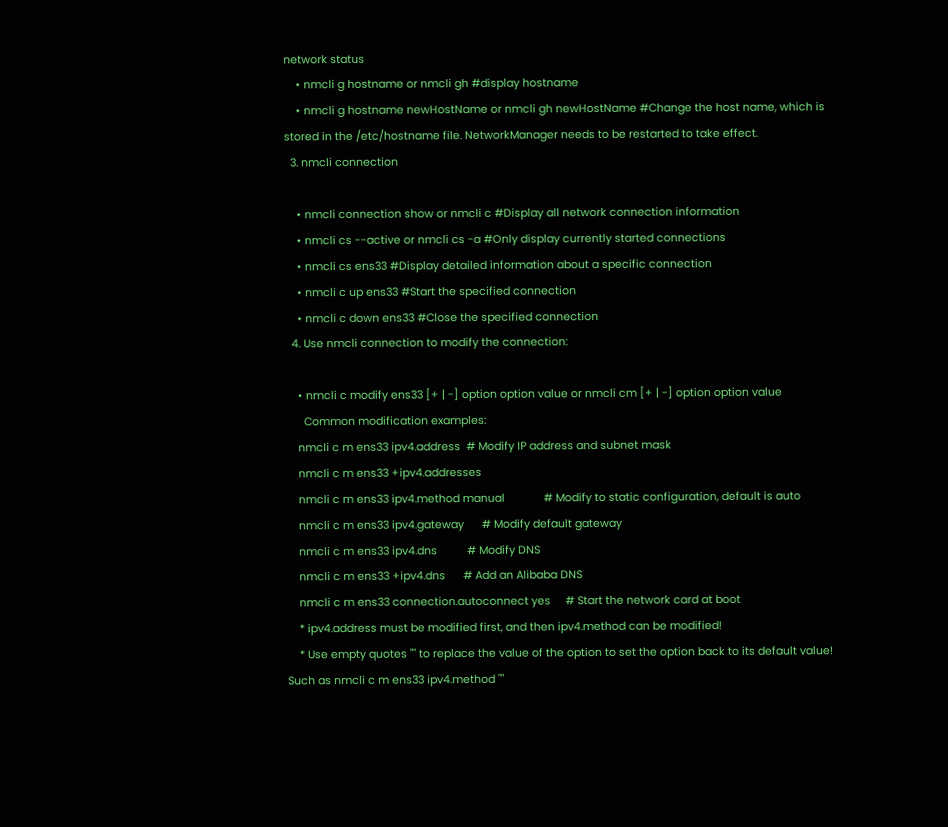network status
    • nmcli g hostname or nmcli gh #display hostname
    • nmcli g hostname newHostName or nmcli gh newHostName #Change the host name, which is stored in the /etc/hostname file. NetworkManager needs to be restarted to take effect.
  3. nmcli connection

    • nmcli connection show or nmcli c #Display all network connection information
    • nmcli cs --active or nmcli cs -a #Only display currently started connections
    • nmcli cs ens33 #Display detailed information about a specific connection
    • nmcli c up ens33 #Start the specified connection
    • nmcli c down ens33 #Close the specified connection
  4. Use nmcli connection to modify the connection:

    • nmcli c modify ens33 [+ | -] option option value or nmcli cm [+ | -] option option value
      Common modification examples:
    nmcli c m ens33 ipv4.address  # Modify IP address and subnet mask
    nmcli c m ens33 +ipv4.addresses
    nmcli c m ens33 ipv4.method manual             # Modify to static configuration, default is auto
    nmcli c m ens33 ipv4.gateway      # Modify default gateway
    nmcli c m ens33 ipv4.dns          # Modify DNS
    nmcli c m ens33 +ipv4.dns      # Add an Alibaba DNS
    nmcli c m ens33 connection.autoconnect yes     # Start the network card at boot
    * ipv4.address must be modified first, and then ipv4.method can be modified!
    * Use empty quotes "" to replace the value of the option to set the option back to its default value! Such as nmcli c m ens33 ipv4.method ""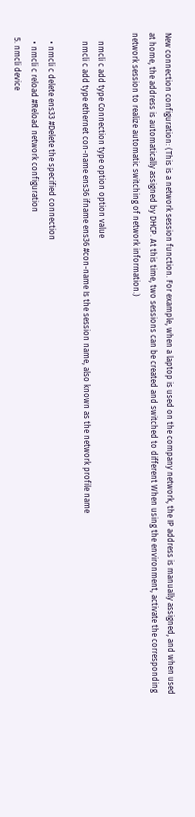New connection configuration: (This is a network session function. For example, when a laptop is used on the company network, the IP address is manually assigned, and when used at home, the address is automatically assigned by DHCP. At this time, two sessions can be created and switched to different When using the environment, activate the corresponding network session to realize automatic switching of network information.)

    nmcli c add type Connection type option option value
    nmcli c add type ethernet con-name ens36 ifname ens36 #con-name Is the session name, also known as the network profile name

    • nmcli c delete ens33 #Delete the specified connection
    • nmcli c reload #Reload network configuration
  5. nmcli device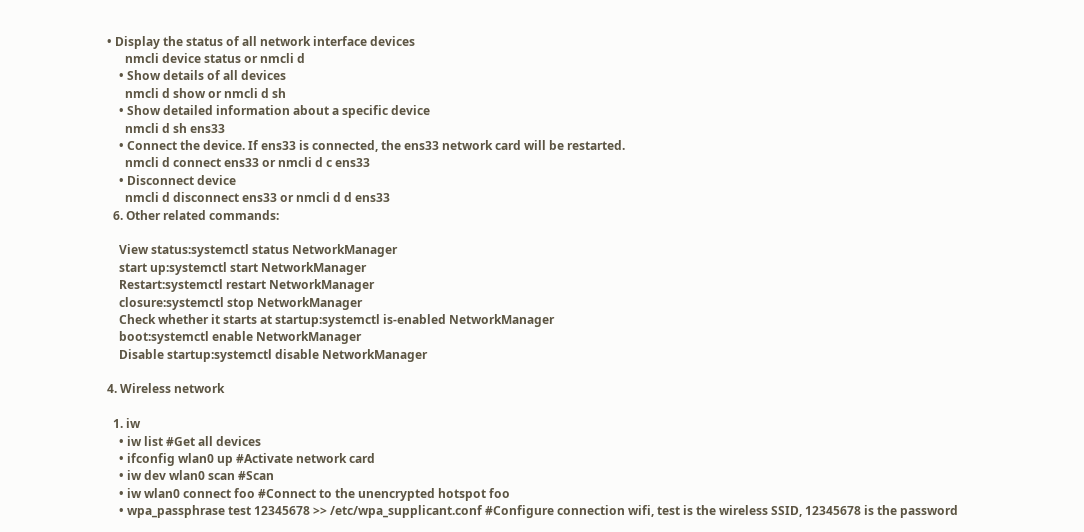• Display the status of all network interface devices
      nmcli device status or nmcli d
    • Show details of all devices
      nmcli d show or nmcli d sh
    • Show detailed information about a specific device
      nmcli d sh ens33
    • Connect the device. If ens33 is connected, the ens33 network card will be restarted.
      nmcli d connect ens33 or nmcli d c ens33
    • Disconnect device
      nmcli d disconnect ens33 or nmcli d d ens33
  6. Other related commands:

    View status:systemctl status NetworkManager
    start up:systemctl start NetworkManager
    Restart:systemctl restart NetworkManager
    closure:systemctl stop NetworkManager
    Check whether it starts at startup:systemctl is-enabled NetworkManager
    boot:systemctl enable NetworkManager
    Disable startup:systemctl disable NetworkManager

4. Wireless network

  1. iw
    • iw list #Get all devices
    • ifconfig wlan0 up #Activate network card
    • iw dev wlan0 scan #Scan
    • iw wlan0 connect foo #Connect to the unencrypted hotspot foo
    • wpa_passphrase test 12345678 >> /etc/wpa_supplicant.conf #Configure connection wifi, test is the wireless SSID, 12345678 is the password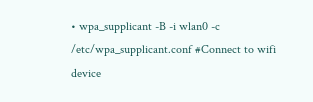• wpa_supplicant -B -i wlan0 -c /etc/wpa_supplicant.conf #Connect to wifi device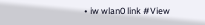• iw wlan0 link #View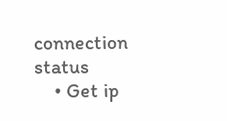connection status
    • Get ip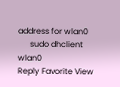address for wlan0
      sudo dhclient wlan0
Reply Favorite View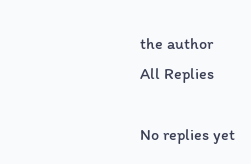the author
All Replies

No replies yet